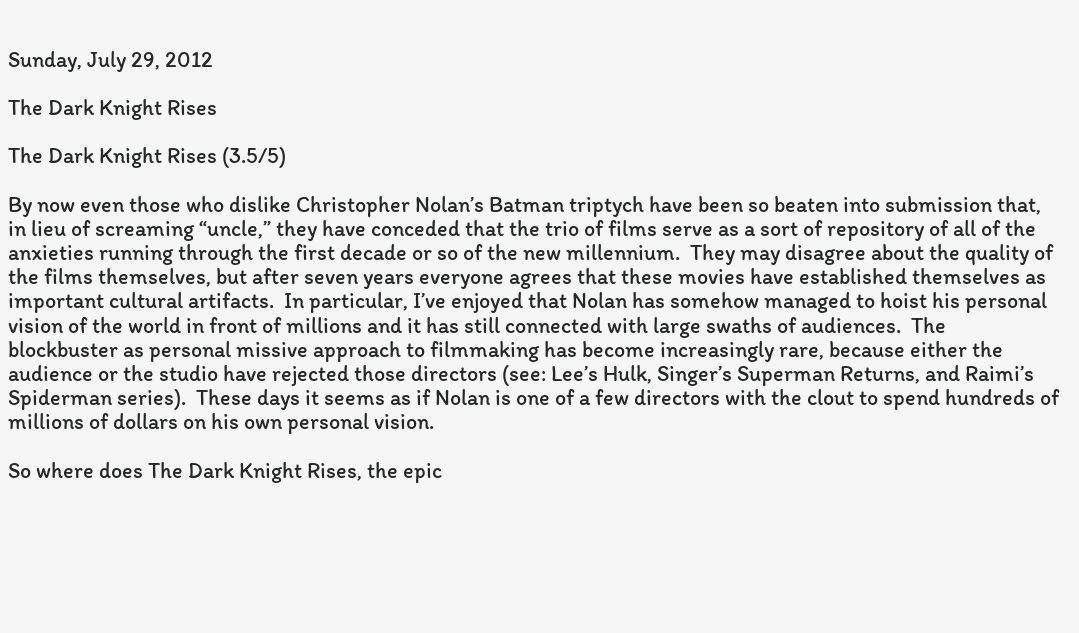Sunday, July 29, 2012

The Dark Knight Rises

The Dark Knight Rises (3.5/5)

By now even those who dislike Christopher Nolan’s Batman triptych have been so beaten into submission that, in lieu of screaming “uncle,” they have conceded that the trio of films serve as a sort of repository of all of the anxieties running through the first decade or so of the new millennium.  They may disagree about the quality of the films themselves, but after seven years everyone agrees that these movies have established themselves as important cultural artifacts.  In particular, I’ve enjoyed that Nolan has somehow managed to hoist his personal vision of the world in front of millions and it has still connected with large swaths of audiences.  The blockbuster as personal missive approach to filmmaking has become increasingly rare, because either the audience or the studio have rejected those directors (see: Lee’s Hulk, Singer’s Superman Returns, and Raimi’s Spiderman series).  These days it seems as if Nolan is one of a few directors with the clout to spend hundreds of millions of dollars on his own personal vision.

So where does The Dark Knight Rises, the epic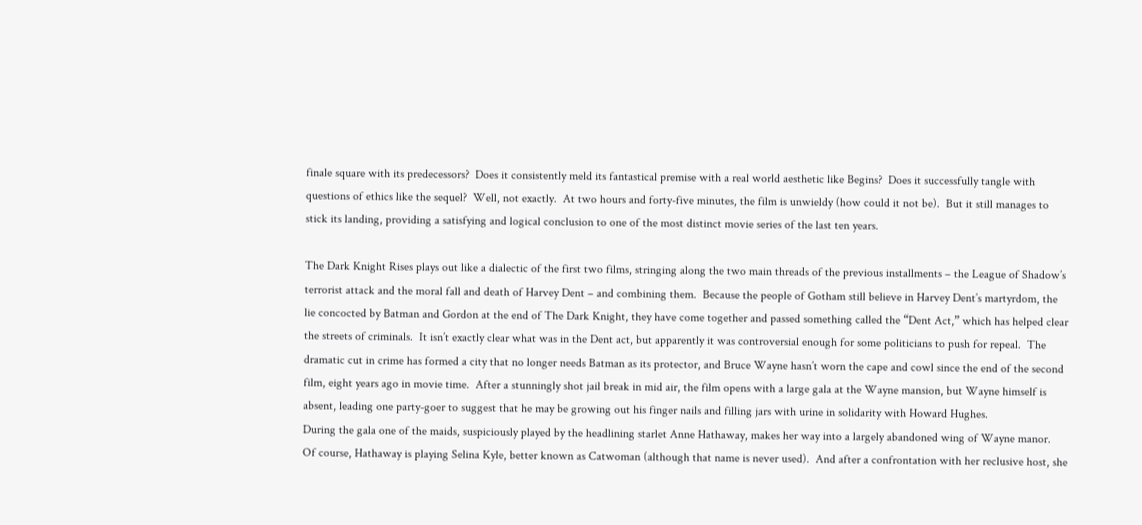finale square with its predecessors?  Does it consistently meld its fantastical premise with a real world aesthetic like Begins?  Does it successfully tangle with questions of ethics like the sequel?  Well, not exactly.  At two hours and forty-five minutes, the film is unwieldy (how could it not be).  But it still manages to stick its landing, providing a satisfying and logical conclusion to one of the most distinct movie series of the last ten years.

The Dark Knight Rises plays out like a dialectic of the first two films, stringing along the two main threads of the previous installments – the League of Shadow’s terrorist attack and the moral fall and death of Harvey Dent – and combining them.  Because the people of Gotham still believe in Harvey Dent’s martyrdom, the lie concocted by Batman and Gordon at the end of The Dark Knight, they have come together and passed something called the “Dent Act,” which has helped clear the streets of criminals.  It isn’t exactly clear what was in the Dent act, but apparently it was controversial enough for some politicians to push for repeal.  The dramatic cut in crime has formed a city that no longer needs Batman as its protector, and Bruce Wayne hasn’t worn the cape and cowl since the end of the second film, eight years ago in movie time.  After a stunningly shot jail break in mid air, the film opens with a large gala at the Wayne mansion, but Wayne himself is absent, leading one party-goer to suggest that he may be growing out his finger nails and filling jars with urine in solidarity with Howard Hughes.
During the gala one of the maids, suspiciously played by the headlining starlet Anne Hathaway, makes her way into a largely abandoned wing of Wayne manor.  Of course, Hathaway is playing Selina Kyle, better known as Catwoman (although that name is never used).  And after a confrontation with her reclusive host, she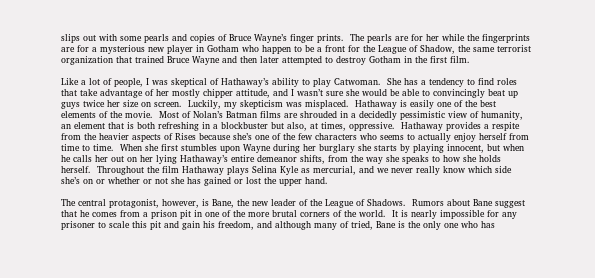slips out with some pearls and copies of Bruce Wayne’s finger prints.  The pearls are for her while the fingerprints are for a mysterious new player in Gotham who happen to be a front for the League of Shadow, the same terrorist organization that trained Bruce Wayne and then later attempted to destroy Gotham in the first film.

Like a lot of people, I was skeptical of Hathaway’s ability to play Catwoman.  She has a tendency to find roles that take advantage of her mostly chipper attitude, and I wasn’t sure she would be able to convincingly beat up guys twice her size on screen.  Luckily, my skepticism was misplaced.  Hathaway is easily one of the best elements of the movie.  Most of Nolan’s Batman films are shrouded in a decidedly pessimistic view of humanity, an element that is both refreshing in a blockbuster but also, at times, oppressive.  Hathaway provides a respite from the heavier aspects of Rises because she’s one of the few characters who seems to actually enjoy herself from time to time.  When she first stumbles upon Wayne during her burglary she starts by playing innocent, but when he calls her out on her lying Hathaway’s entire demeanor shifts, from the way she speaks to how she holds herself.  Throughout the film Hathaway plays Selina Kyle as mercurial, and we never really know which side she’s on or whether or not she has gained or lost the upper hand.

The central protagonist, however, is Bane, the new leader of the League of Shadows.  Rumors about Bane suggest that he comes from a prison pit in one of the more brutal corners of the world.  It is nearly impossible for any prisoner to scale this pit and gain his freedom, and although many of tried, Bane is the only one who has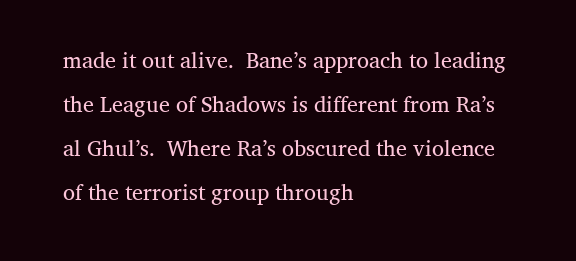made it out alive.  Bane’s approach to leading the League of Shadows is different from Ra’s al Ghul’s.  Where Ra’s obscured the violence of the terrorist group through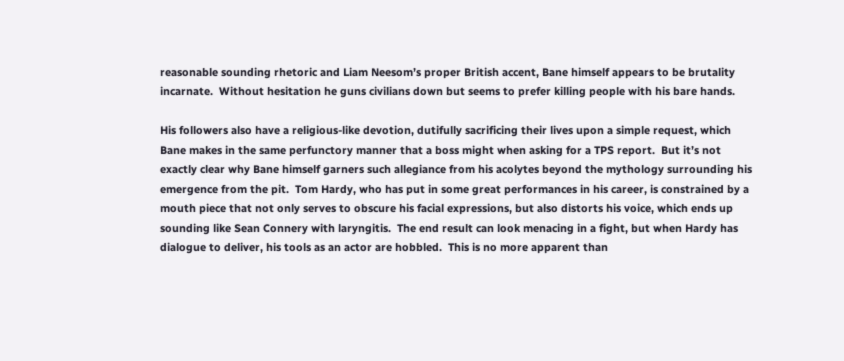reasonable sounding rhetoric and Liam Neesom’s proper British accent, Bane himself appears to be brutality incarnate.  Without hesitation he guns civilians down but seems to prefer killing people with his bare hands.

His followers also have a religious-like devotion, dutifully sacrificing their lives upon a simple request, which Bane makes in the same perfunctory manner that a boss might when asking for a TPS report.  But it’s not exactly clear why Bane himself garners such allegiance from his acolytes beyond the mythology surrounding his emergence from the pit.  Tom Hardy, who has put in some great performances in his career, is constrained by a mouth piece that not only serves to obscure his facial expressions, but also distorts his voice, which ends up sounding like Sean Connery with laryngitis.  The end result can look menacing in a fight, but when Hardy has dialogue to deliver, his tools as an actor are hobbled.  This is no more apparent than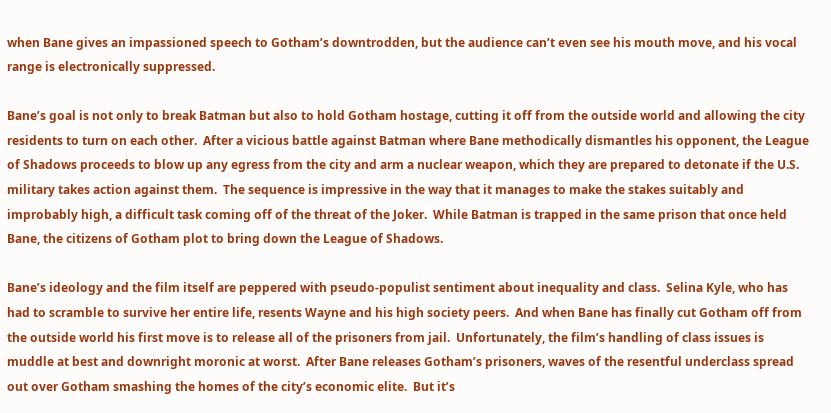when Bane gives an impassioned speech to Gotham’s downtrodden, but the audience can’t even see his mouth move, and his vocal range is electronically suppressed.

Bane’s goal is not only to break Batman but also to hold Gotham hostage, cutting it off from the outside world and allowing the city residents to turn on each other.  After a vicious battle against Batman where Bane methodically dismantles his opponent, the League of Shadows proceeds to blow up any egress from the city and arm a nuclear weapon, which they are prepared to detonate if the U.S. military takes action against them.  The sequence is impressive in the way that it manages to make the stakes suitably and improbably high, a difficult task coming off of the threat of the Joker.  While Batman is trapped in the same prison that once held Bane, the citizens of Gotham plot to bring down the League of Shadows.

Bane’s ideology and the film itself are peppered with pseudo-populist sentiment about inequality and class.  Selina Kyle, who has had to scramble to survive her entire life, resents Wayne and his high society peers.  And when Bane has finally cut Gotham off from the outside world his first move is to release all of the prisoners from jail.  Unfortunately, the film’s handling of class issues is muddle at best and downright moronic at worst.  After Bane releases Gotham’s prisoners, waves of the resentful underclass spread out over Gotham smashing the homes of the city’s economic elite.  But it’s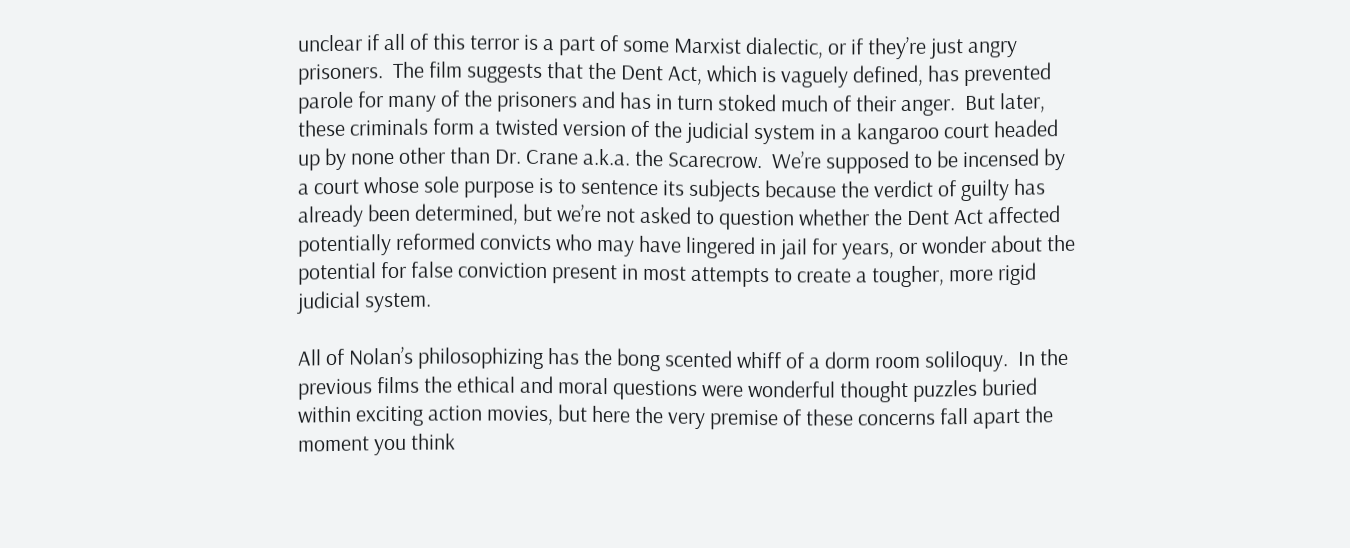unclear if all of this terror is a part of some Marxist dialectic, or if they’re just angry prisoners.  The film suggests that the Dent Act, which is vaguely defined, has prevented parole for many of the prisoners and has in turn stoked much of their anger.  But later, these criminals form a twisted version of the judicial system in a kangaroo court headed up by none other than Dr. Crane a.k.a. the Scarecrow.  We’re supposed to be incensed by a court whose sole purpose is to sentence its subjects because the verdict of guilty has already been determined, but we’re not asked to question whether the Dent Act affected potentially reformed convicts who may have lingered in jail for years, or wonder about the potential for false conviction present in most attempts to create a tougher, more rigid judicial system.

All of Nolan’s philosophizing has the bong scented whiff of a dorm room soliloquy.  In the previous films the ethical and moral questions were wonderful thought puzzles buried within exciting action movies, but here the very premise of these concerns fall apart the moment you think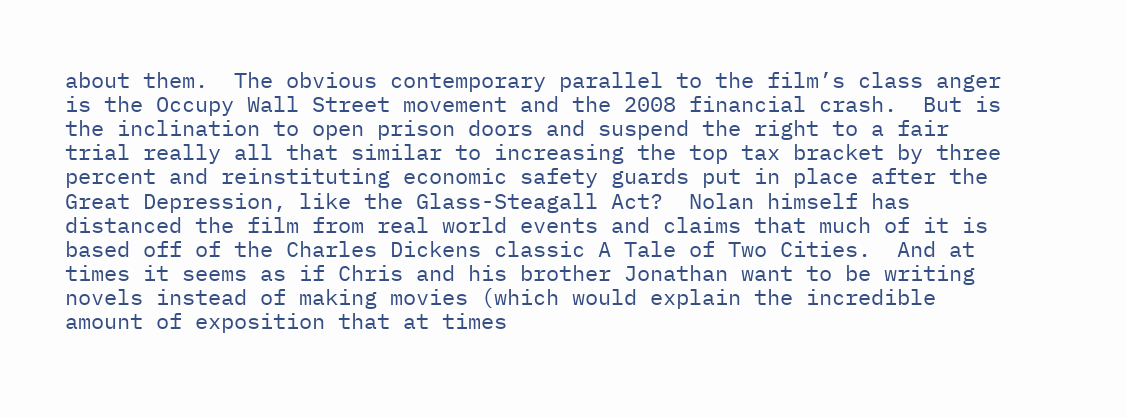about them.  The obvious contemporary parallel to the film’s class anger is the Occupy Wall Street movement and the 2008 financial crash.  But is the inclination to open prison doors and suspend the right to a fair trial really all that similar to increasing the top tax bracket by three percent and reinstituting economic safety guards put in place after the Great Depression, like the Glass-Steagall Act?  Nolan himself has distanced the film from real world events and claims that much of it is based off of the Charles Dickens classic A Tale of Two Cities.  And at times it seems as if Chris and his brother Jonathan want to be writing novels instead of making movies (which would explain the incredible amount of exposition that at times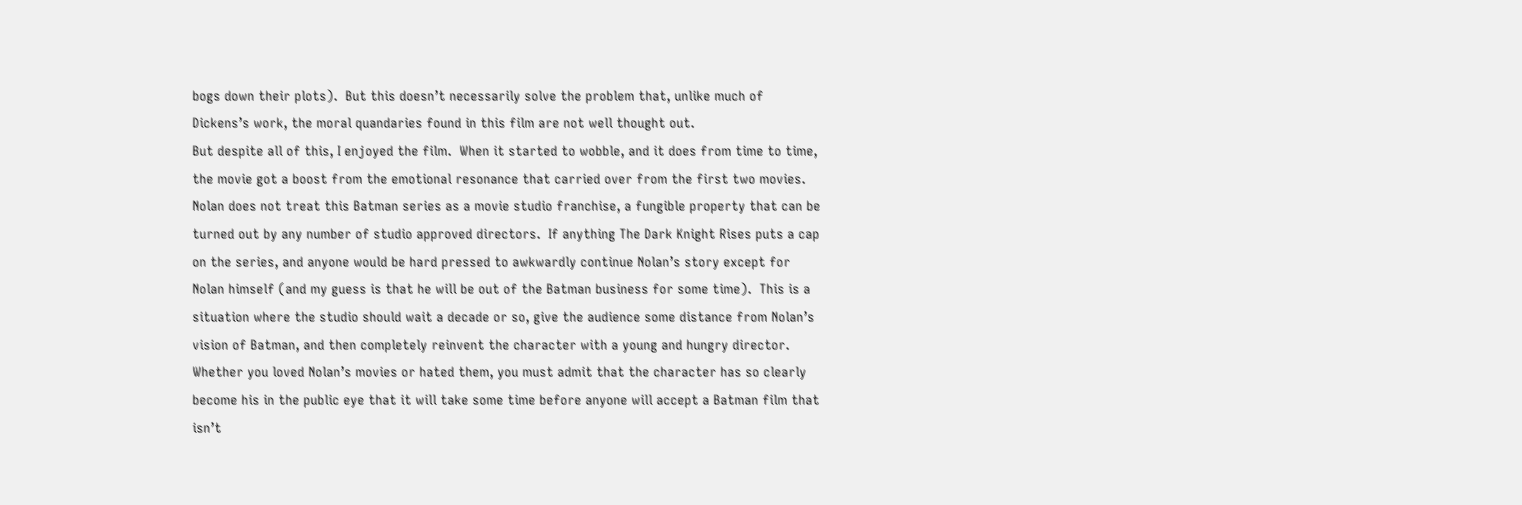bogs down their plots).  But this doesn’t necessarily solve the problem that, unlike much of Dickens’s work, the moral quandaries found in this film are not well thought out.
But despite all of this, I enjoyed the film.  When it started to wobble, and it does from time to time, the movie got a boost from the emotional resonance that carried over from the first two movies.  Nolan does not treat this Batman series as a movie studio franchise, a fungible property that can be turned out by any number of studio approved directors.  If anything The Dark Knight Rises puts a cap on the series, and anyone would be hard pressed to awkwardly continue Nolan’s story except for Nolan himself (and my guess is that he will be out of the Batman business for some time).  This is a situation where the studio should wait a decade or so, give the audience some distance from Nolan’s vision of Batman, and then completely reinvent the character with a young and hungry director.  Whether you loved Nolan’s movies or hated them, you must admit that the character has so clearly become his in the public eye that it will take some time before anyone will accept a Batman film that isn’t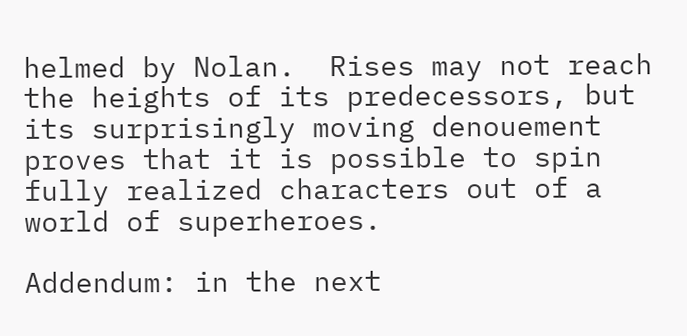helmed by Nolan.  Rises may not reach the heights of its predecessors, but its surprisingly moving denouement proves that it is possible to spin fully realized characters out of a world of superheroes.

Addendum: in the next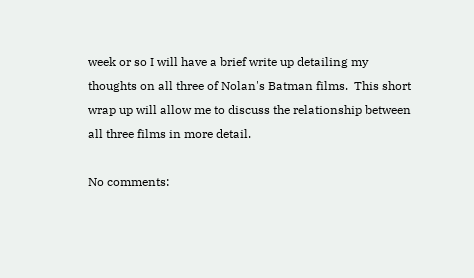week or so I will have a brief write up detailing my thoughts on all three of Nolan's Batman films.  This short wrap up will allow me to discuss the relationship between all three films in more detail.

No comments: